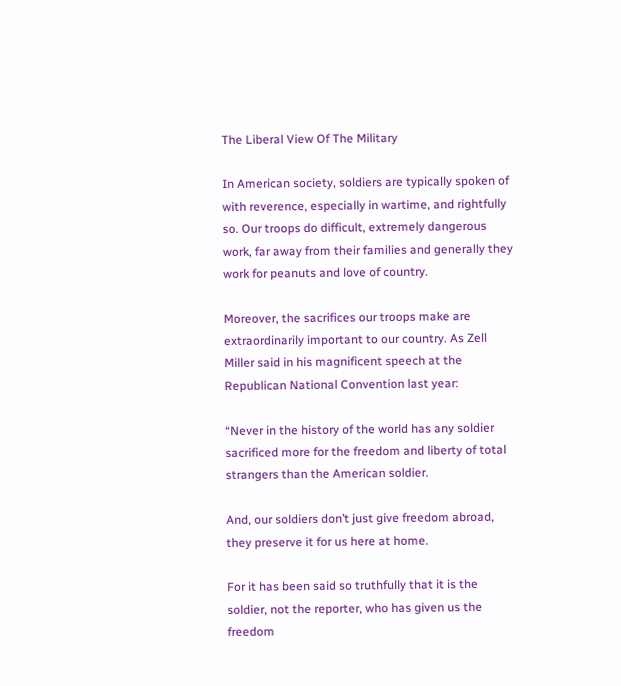The Liberal View Of The Military

In American society, soldiers are typically spoken of with reverence, especially in wartime, and rightfully so. Our troops do difficult, extremely dangerous work, far away from their families and generally they work for peanuts and love of country.

Moreover, the sacrifices our troops make are extraordinarily important to our country. As Zell Miller said in his magnificent speech at the Republican National Convention last year:

“Never in the history of the world has any soldier sacrificed more for the freedom and liberty of total strangers than the American soldier.

And, our soldiers don’t just give freedom abroad, they preserve it for us here at home.

For it has been said so truthfully that it is the soldier, not the reporter, who has given us the freedom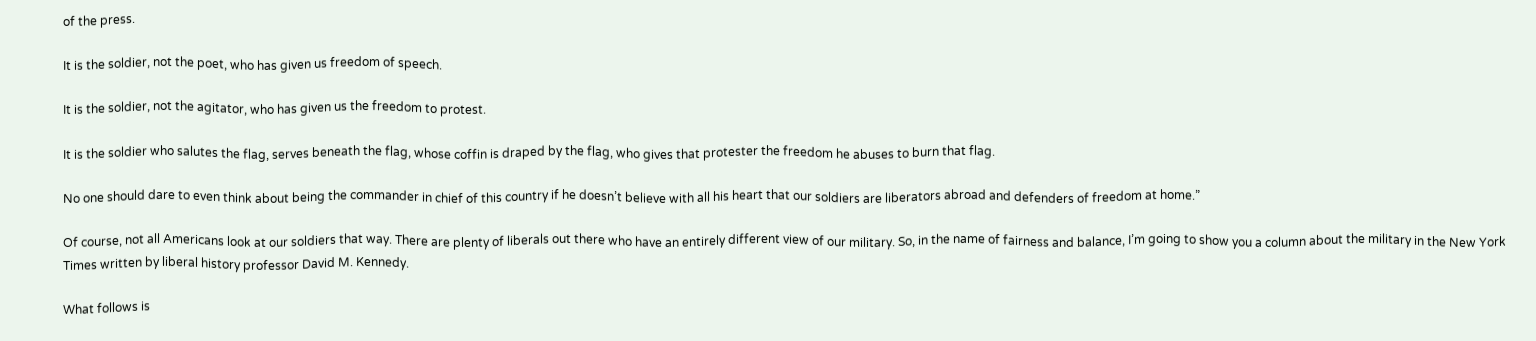of the press.

It is the soldier, not the poet, who has given us freedom of speech.

It is the soldier, not the agitator, who has given us the freedom to protest.

It is the soldier who salutes the flag, serves beneath the flag, whose coffin is draped by the flag, who gives that protester the freedom he abuses to burn that flag.

No one should dare to even think about being the commander in chief of this country if he doesn’t believe with all his heart that our soldiers are liberators abroad and defenders of freedom at home.”

Of course, not all Americans look at our soldiers that way. There are plenty of liberals out there who have an entirely different view of our military. So, in the name of fairness and balance, I’m going to show you a column about the military in the New York Times written by liberal history professor David M. Kennedy.

What follows is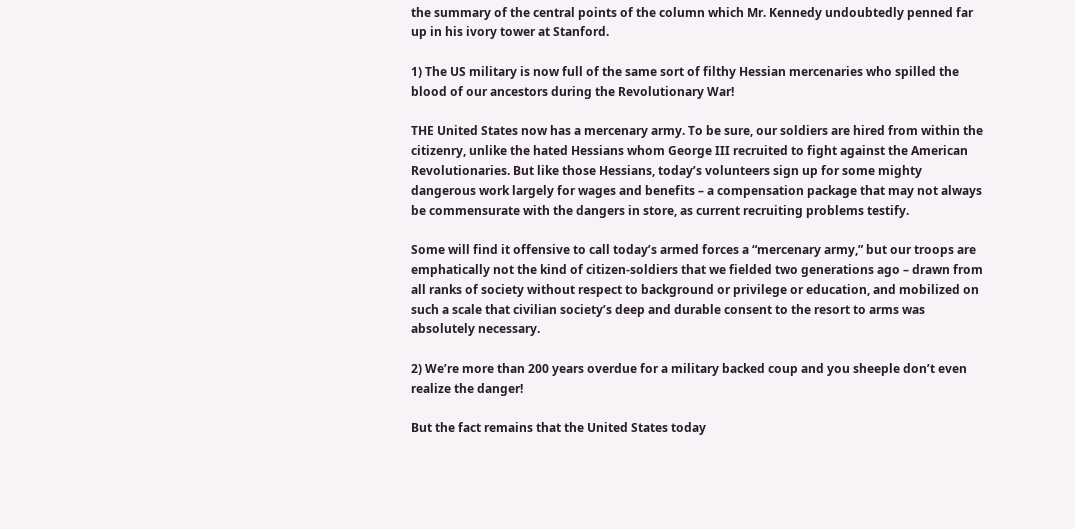the summary of the central points of the column which Mr. Kennedy undoubtedly penned far up in his ivory tower at Stanford.

1) The US military is now full of the same sort of filthy Hessian mercenaries who spilled the blood of our ancestors during the Revolutionary War!

THE United States now has a mercenary army. To be sure, our soldiers are hired from within the citizenry, unlike the hated Hessians whom George III recruited to fight against the American Revolutionaries. But like those Hessians, today’s volunteers sign up for some mighty dangerous work largely for wages and benefits – a compensation package that may not always be commensurate with the dangers in store, as current recruiting problems testify.

Some will find it offensive to call today’s armed forces a “mercenary army,” but our troops are emphatically not the kind of citizen-soldiers that we fielded two generations ago – drawn from all ranks of society without respect to background or privilege or education, and mobilized on such a scale that civilian society’s deep and durable consent to the resort to arms was absolutely necessary.

2) We’re more than 200 years overdue for a military backed coup and you sheeple don’t even realize the danger!

But the fact remains that the United States today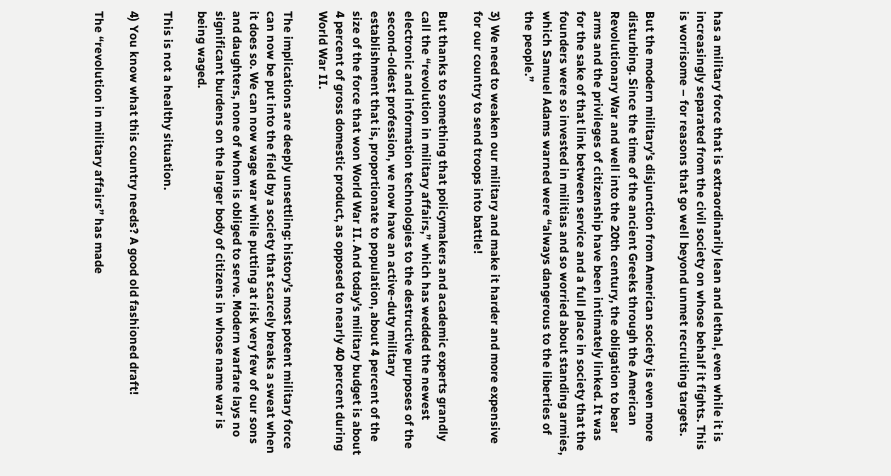has a military force that is extraordinarily lean and lethal, even while it is increasingly separated from the civil society on whose behalf it fights. This is worrisome – for reasons that go well beyond unmet recruiting targets.

But the modern military’s disjunction from American society is even more disturbing. Since the time of the ancient Greeks through the American Revolutionary War and well into the 20th century, the obligation to bear arms and the privileges of citizenship have been intimately linked. It was for the sake of that link between service and a full place in society that the founders were so invested in militias and so worried about standing armies, which Samuel Adams warned were “always dangerous to the liberties of the people.”

3) We need to weaken our military and make it harder and more expensive for our country to send troops into battle!

But thanks to something that policymakers and academic experts grandly call the “revolution in military affairs,” which has wedded the newest electronic and information technologies to the destructive purposes of the second-oldest profession, we now have an active-duty military establishment that is, proportionate to population, about 4 percent of the size of the force that won World War II. And today’s military budget is about 4 percent of gross domestic product, as opposed to nearly 40 percent during World War II.

The implications are deeply unsettling: history’s most potent military force can now be put into the field by a society that scarcely breaks a sweat when it does so. We can now wage war while putting at risk very few of our sons and daughters, none of whom is obliged to serve. Modern warfare lays no significant burdens on the larger body of citizens in whose name war is being waged.

This is not a healthy situation.

4) You know what this country needs? A good old fashioned draft!

The “revolution in military affairs” has made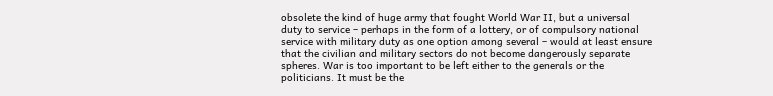obsolete the kind of huge army that fought World War II, but a universal duty to service – perhaps in the form of a lottery, or of compulsory national service with military duty as one option among several – would at least ensure that the civilian and military sectors do not become dangerously separate spheres. War is too important to be left either to the generals or the politicians. It must be the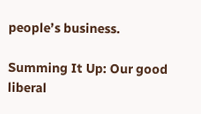people’s business.

Summing It Up: Our good liberal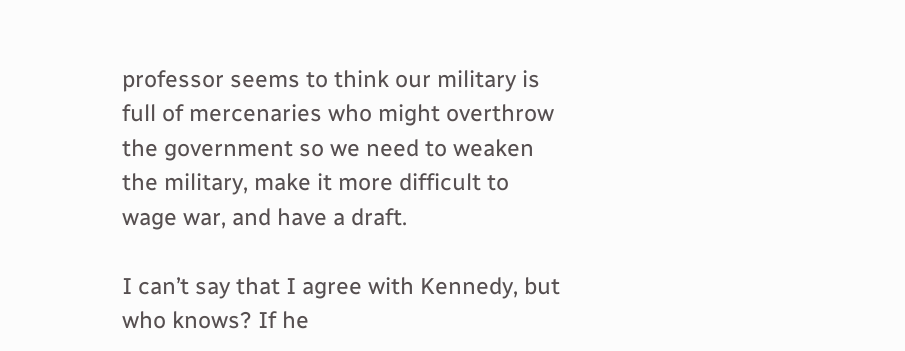professor seems to think our military is full of mercenaries who might overthrow the government so we need to weaken the military, make it more difficult to wage war, and have a draft.

I can’t say that I agree with Kennedy, but who knows? If he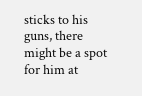sticks to his guns, there might be a spot for him at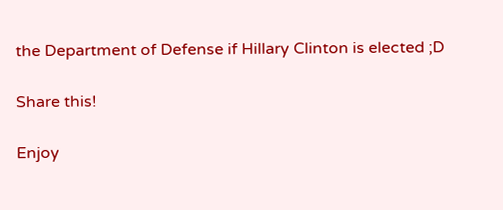the Department of Defense if Hillary Clinton is elected ;D

Share this!

Enjoy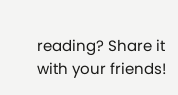reading? Share it with your friends!